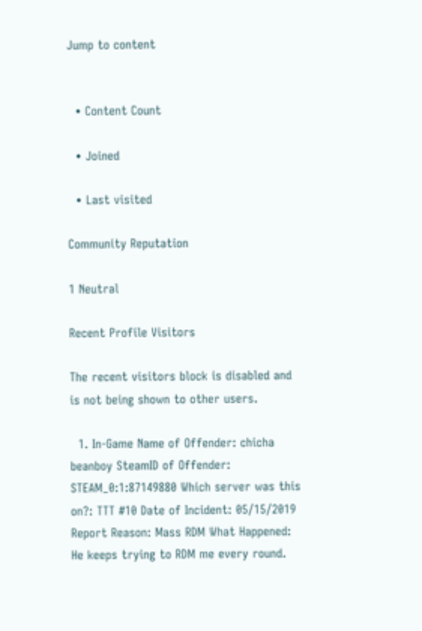Jump to content


  • Content Count

  • Joined

  • Last visited

Community Reputation

1 Neutral

Recent Profile Visitors

The recent visitors block is disabled and is not being shown to other users.

  1. In-Game Name of Offender: chicha beanboy SteamID of Offender: STEAM_0:1:87149880 Which server was this on?: TTT #10 Date of Incident: 05/15/2019 Report Reason: Mass RDM What Happened: He keeps trying to RDM me every round.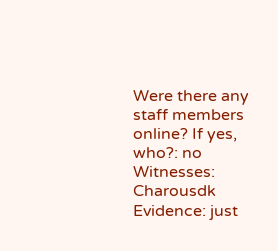Were there any staff members online? If yes, who?: no Witnesses: Charousdk Evidence: just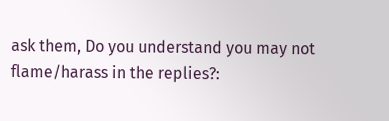ask them, Do you understand you may not flame/harass in the replies?: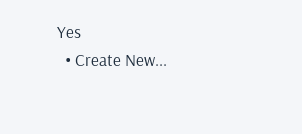Yes
  • Create New...